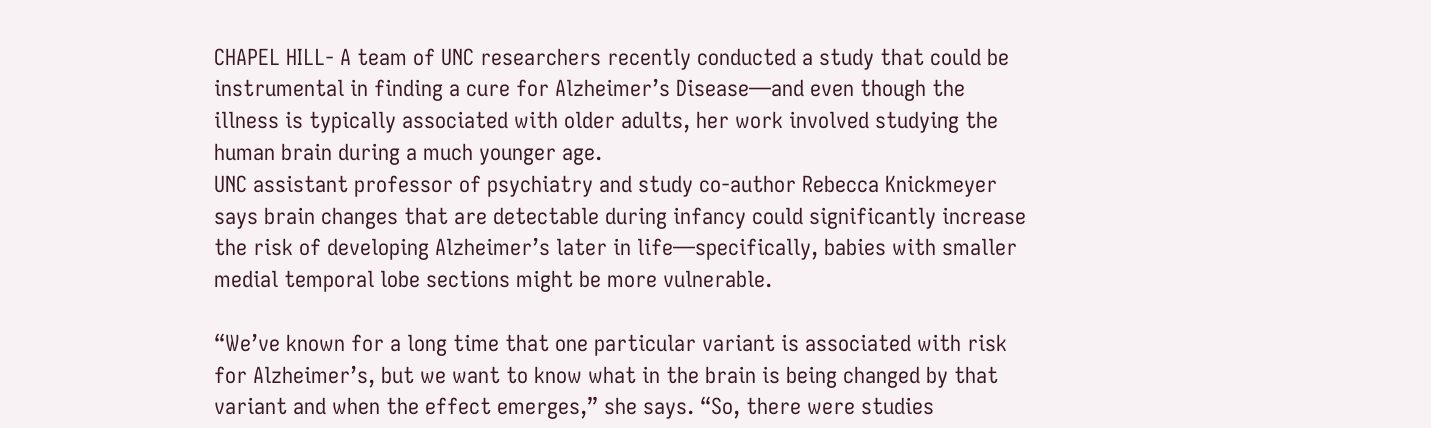CHAPEL HILL- A team of UNC researchers recently conducted a study that could be instrumental in finding a cure for Alzheimer’s Disease—and even though the illness is typically associated with older adults, her work involved studying the human brain during a much younger age.
UNC assistant professor of psychiatry and study co-author Rebecca Knickmeyer says brain changes that are detectable during infancy could significantly increase the risk of developing Alzheimer’s later in life—specifically, babies with smaller medial temporal lobe sections might be more vulnerable.

“We’ve known for a long time that one particular variant is associated with risk for Alzheimer’s, but we want to know what in the brain is being changed by that variant and when the effect emerges,” she says. “So, there were studies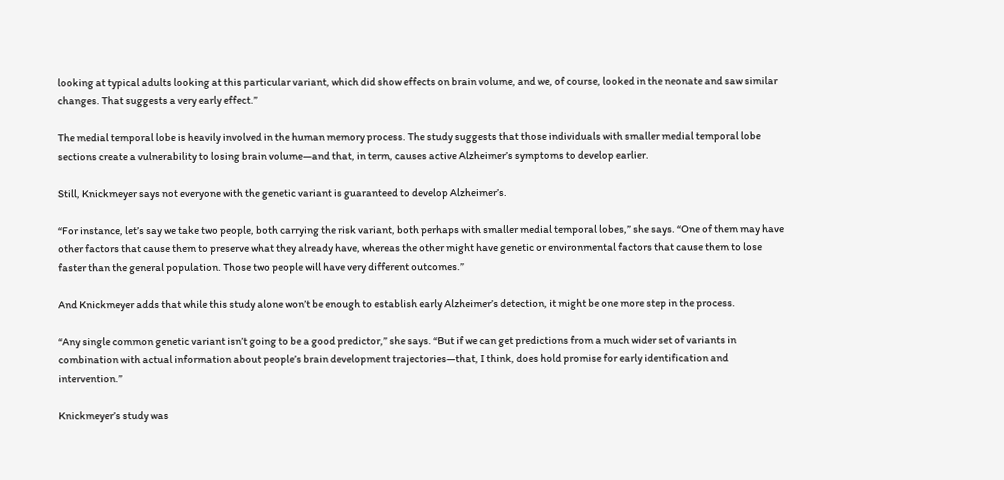looking at typical adults looking at this particular variant, which did show effects on brain volume, and we, of course, looked in the neonate and saw similar changes. That suggests a very early effect.”

The medial temporal lobe is heavily involved in the human memory process. The study suggests that those individuals with smaller medial temporal lobe sections create a vulnerability to losing brain volume—and that, in term, causes active Alzheimer’s symptoms to develop earlier.

Still, Knickmeyer says not everyone with the genetic variant is guaranteed to develop Alzheimer’s.

“For instance, let’s say we take two people, both carrying the risk variant, both perhaps with smaller medial temporal lobes,” she says. “One of them may have other factors that cause them to preserve what they already have, whereas the other might have genetic or environmental factors that cause them to lose faster than the general population. Those two people will have very different outcomes.”

And Knickmeyer adds that while this study alone won’t be enough to establish early Alzheimer’s detection, it might be one more step in the process.

“Any single common genetic variant isn’t going to be a good predictor,” she says. “But if we can get predictions from a much wider set of variants in combination with actual information about people’s brain development trajectories—that, I think, does hold promise for early identification and intervention.”

Knickmeyer’s study was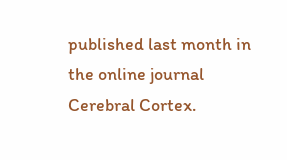published last month in the online journal Cerebral Cortex.